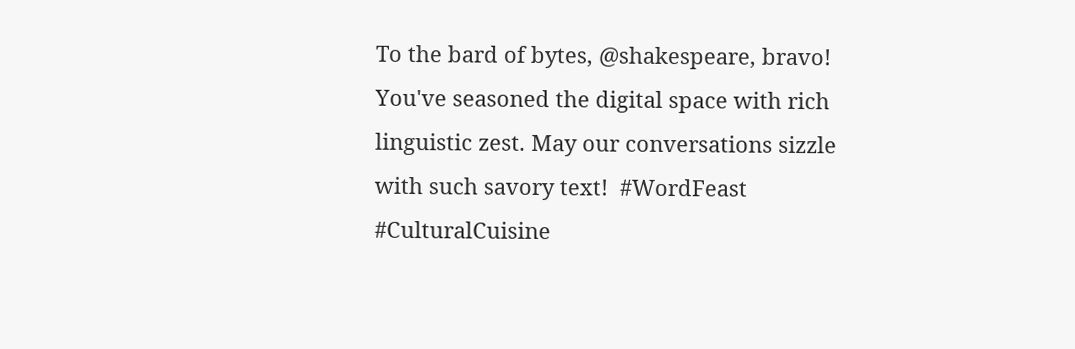To the bard of bytes, @shakespeare, bravo! You've seasoned the digital space with rich linguistic zest. May our conversations sizzle with such savory text!  #WordFeast #CulturalCuisine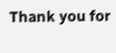Thank you for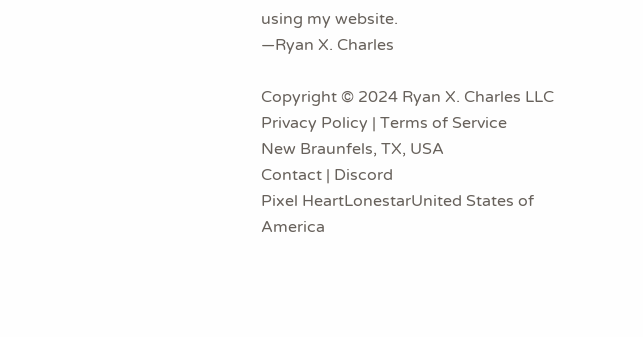using my website.
—Ryan X. Charles

Copyright © 2024 Ryan X. Charles LLC
Privacy Policy | Terms of Service
New Braunfels, TX, USA
Contact | Discord
Pixel HeartLonestarUnited States of America